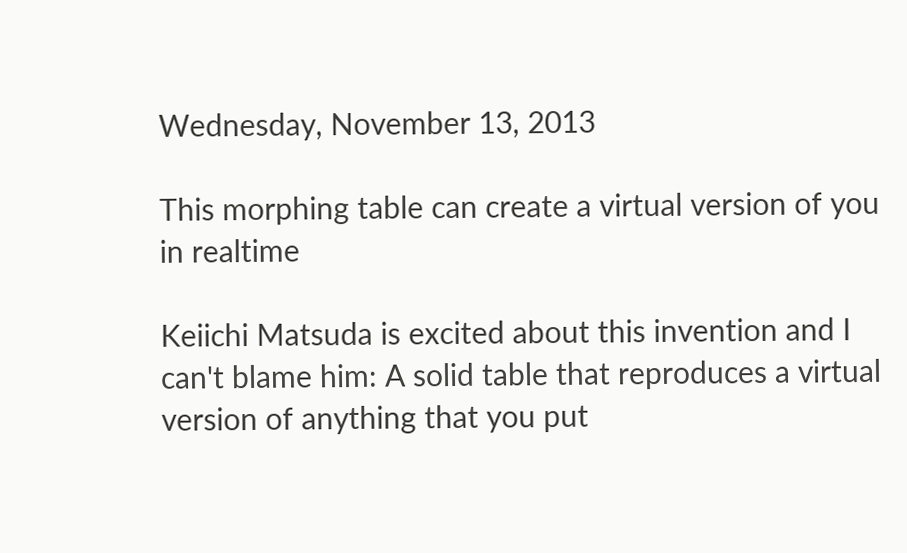Wednesday, November 13, 2013

This morphing table can create a virtual version of you in realtime

Keiichi Matsuda is excited about this invention and I can't blame him: A solid table that reproduces a virtual version of anything that you put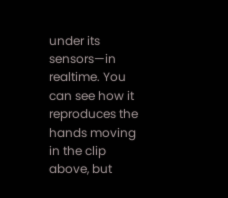under its sensors—in realtime. You can see how it reproduces the hands moving in the clip above, but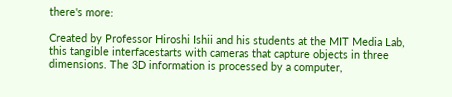there's more:

Created by Professor Hiroshi Ishii and his students at the MIT Media Lab, this tangible interfacestarts with cameras that capture objects in three dimensions. The 3D information is processed by a computer,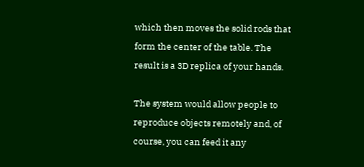which then moves the solid rods that form the center of the table. The result is a 3D replica of your hands.

The system would allow people to reproduce objects remotely and, of course, you can feed it any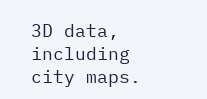3D data, including city maps.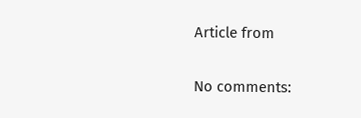Article from

No comments: